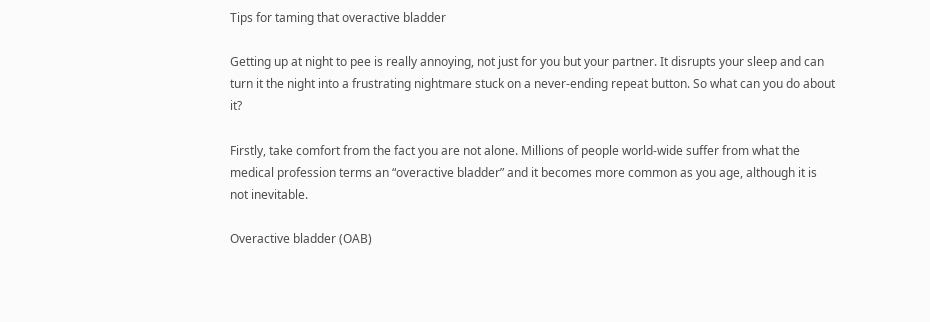Tips for taming that overactive bladder

Getting up at night to pee is really annoying, not just for you but your partner. It disrupts your sleep and can turn it the night into a frustrating nightmare stuck on a never-ending repeat button. So what can you do about it?

Firstly, take comfort from the fact you are not alone. Millions of people world-wide suffer from what the medical profession terms an “overactive bladder” and it becomes more common as you age, although it is not inevitable.

Overactive bladder (OAB)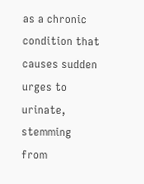as a chronic condition that causes sudden urges to urinate, stemming from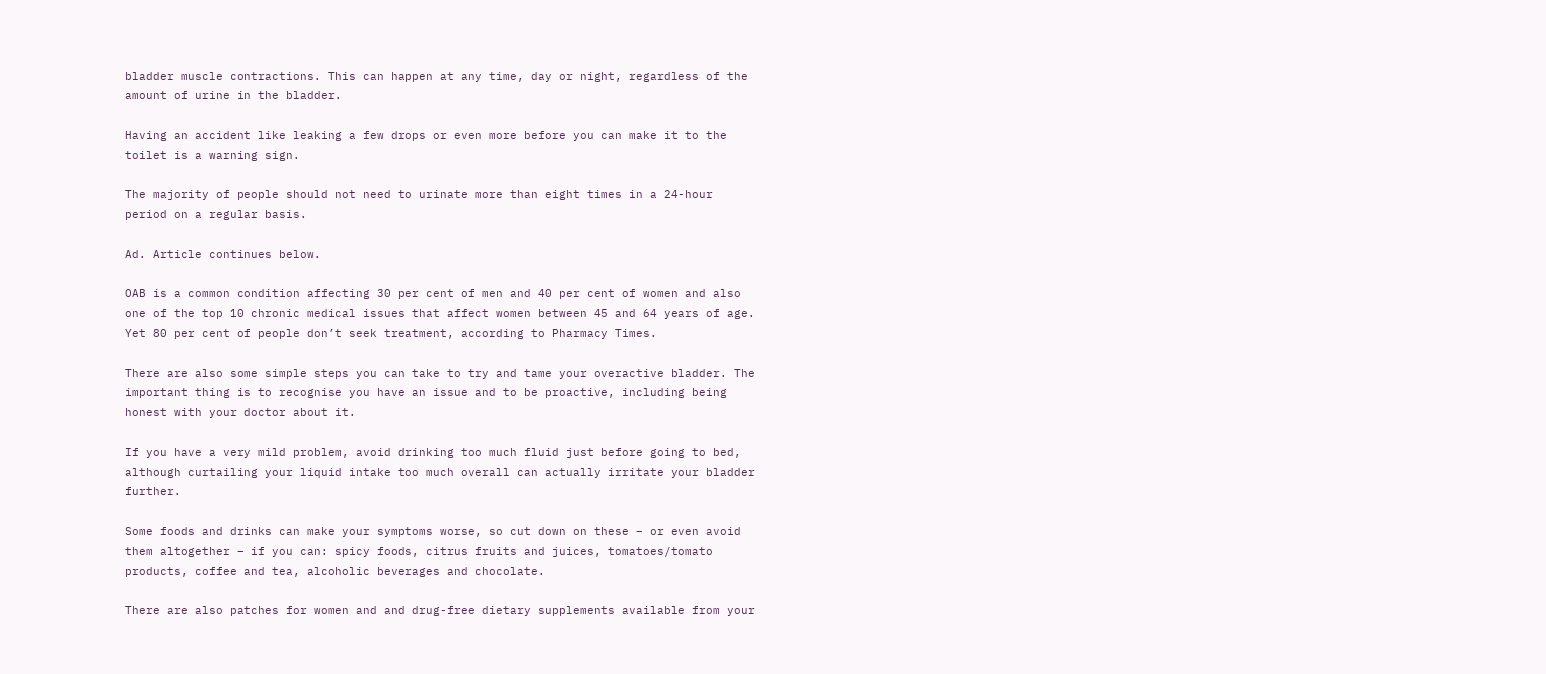bladder muscle contractions. This can happen at any time, day or night, regardless of the amount of urine in the bladder.

Having an accident like leaking a few drops or even more before you can make it to the toilet is a warning sign.

The majority of people should not need to urinate more than eight times in a 24-hour period on a regular basis.

Ad. Article continues below.

OAB is a common condition affecting 30 per cent of men and 40 per cent of women and also one of the top 10 chronic medical issues that affect women between 45 and 64 years of age. Yet 80 per cent of people don’t seek treatment, according to Pharmacy Times.

There are also some simple steps you can take to try and tame your overactive bladder. The important thing is to recognise you have an issue and to be proactive, including being honest with your doctor about it.

If you have a very mild problem, avoid drinking too much fluid just before going to bed, although curtailing your liquid intake too much overall can actually irritate your bladder further.

Some foods and drinks can make your symptoms worse, so cut down on these – or even avoid them altogether – if you can: spicy foods, citrus fruits and juices, tomatoes/tomato products, coffee and tea, alcoholic beverages and chocolate.

There are also patches for women and and drug-free dietary supplements available from your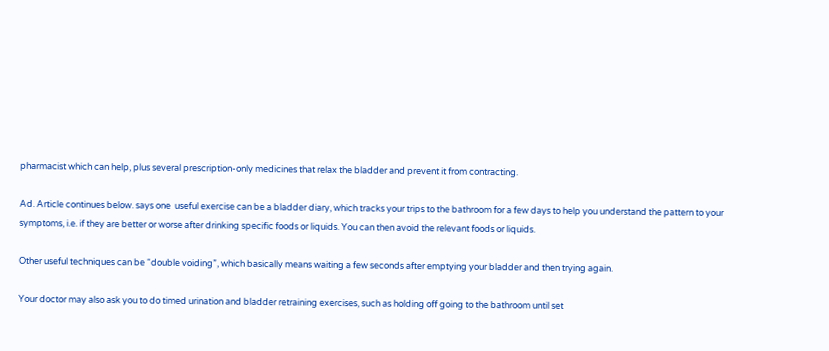pharmacist which can help, plus several prescription-only medicines that relax the bladder and prevent it from contracting.

Ad. Article continues below. says one  useful exercise can be a bladder diary, which tracks your trips to the bathroom for a few days to help you understand the pattern to your symptoms, i.e. if they are better or worse after drinking specific foods or liquids. You can then avoid the relevant foods or liquids.

Other useful techniques can be “double voiding”, which basically means waiting a few seconds after emptying your bladder and then trying again.

Your doctor may also ask you to do timed urination and bladder retraining exercises, such as holding off going to the bathroom until set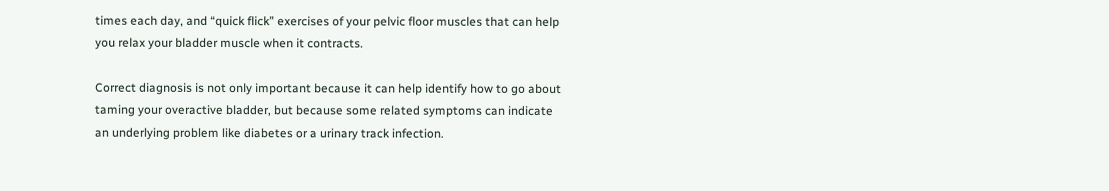times each day, and “quick flick” exercises of your pelvic floor muscles that can help you relax your bladder muscle when it contracts.

Correct diagnosis is not only important because it can help identify how to go about taming your overactive bladder, but because some related symptoms can indicate an underlying problem like diabetes or a urinary track infection.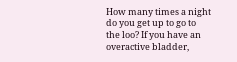How many times a night do you get up to go to the loo? If you have an overactive bladder,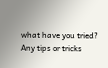what have you tried? Any tips or tricks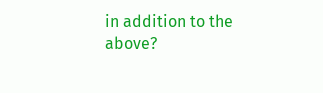in addition to the above?